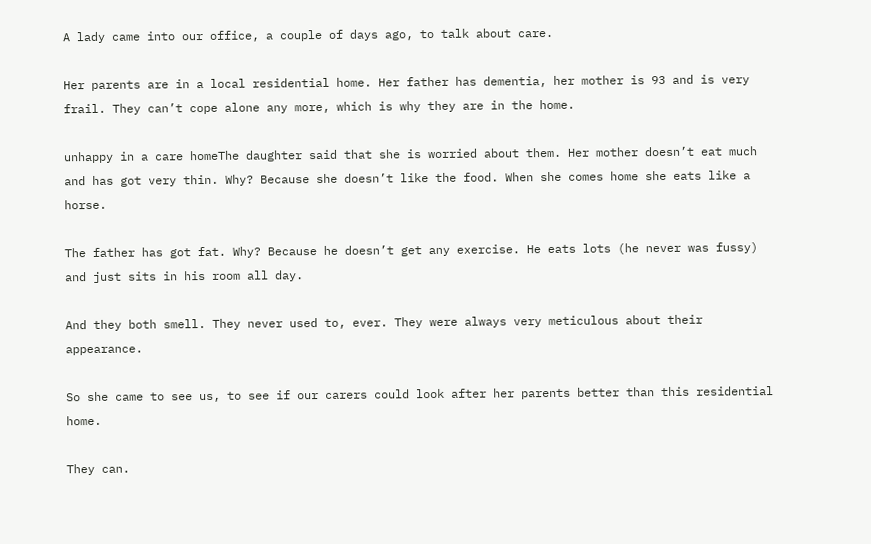A lady came into our office, a couple of days ago, to talk about care.

Her parents are in a local residential home. Her father has dementia, her mother is 93 and is very frail. They can’t cope alone any more, which is why they are in the home.

unhappy in a care homeThe daughter said that she is worried about them. Her mother doesn’t eat much and has got very thin. Why? Because she doesn’t like the food. When she comes home she eats like a horse.

The father has got fat. Why? Because he doesn’t get any exercise. He eats lots (he never was fussy) and just sits in his room all day.

And they both smell. They never used to, ever. They were always very meticulous about their appearance.

So she came to see us, to see if our carers could look after her parents better than this residential home.

They can.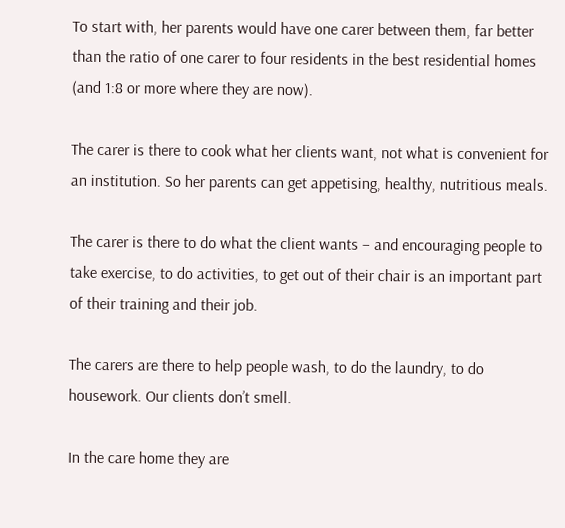To start with, her parents would have one carer between them, far better than the ratio of one carer to four residents in the best residential homes (and 1:8 or more where they are now).

The carer is there to cook what her clients want, not what is convenient for an institution. So her parents can get appetising, healthy, nutritious meals.

The carer is there to do what the client wants – and encouraging people to take exercise, to do activities, to get out of their chair is an important part of their training and their job.

The carers are there to help people wash, to do the laundry, to do housework. Our clients don’t smell.

In the care home they are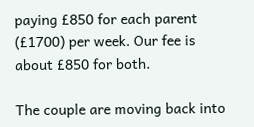paying £850 for each parent (£1700) per week. Our fee is about £850 for both.

The couple are moving back into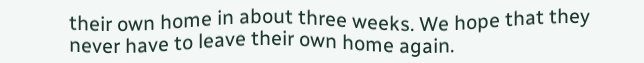their own home in about three weeks. We hope that they never have to leave their own home again.